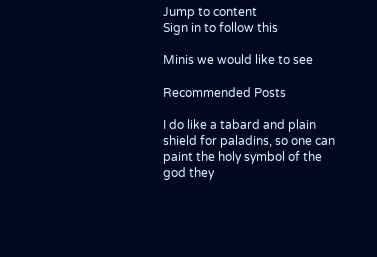Jump to content
Sign in to follow this

Minis we would like to see

Recommended Posts

I do like a tabard and plain shield for paladins, so one can paint the holy symbol of the god they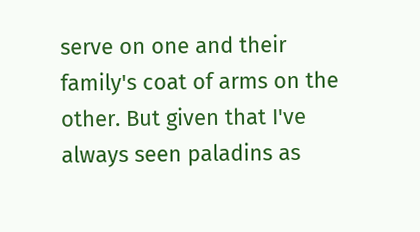serve on one and their family's coat of arms on the other. But given that I've always seen paladins as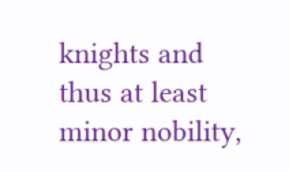knights and thus at least minor nobility,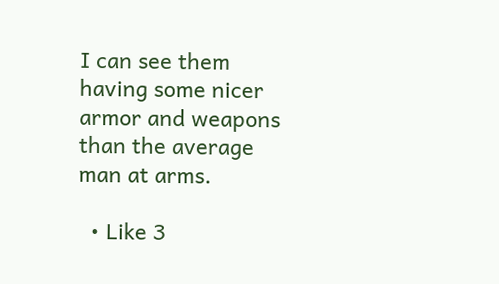I can see them having some nicer armor and weapons than the average man at arms.

  • Like 3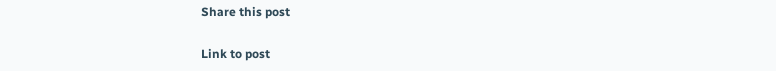Share this post

Link to post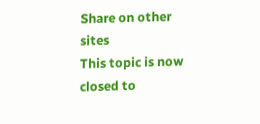Share on other sites
This topic is now closed to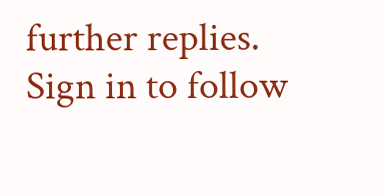further replies.
Sign in to follow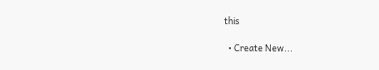this

  • Create New...